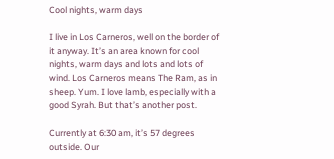Cool nights, warm days

I live in Los Carneros, well on the border of it anyway. It’s an area known for cool nights, warm days and lots and lots of wind. Los Carneros means The Ram, as in sheep. Yum. I love lamb, especially with a good Syrah. But that’s another post.

Currently at 6:30 am, it’s 57 degrees outside. Our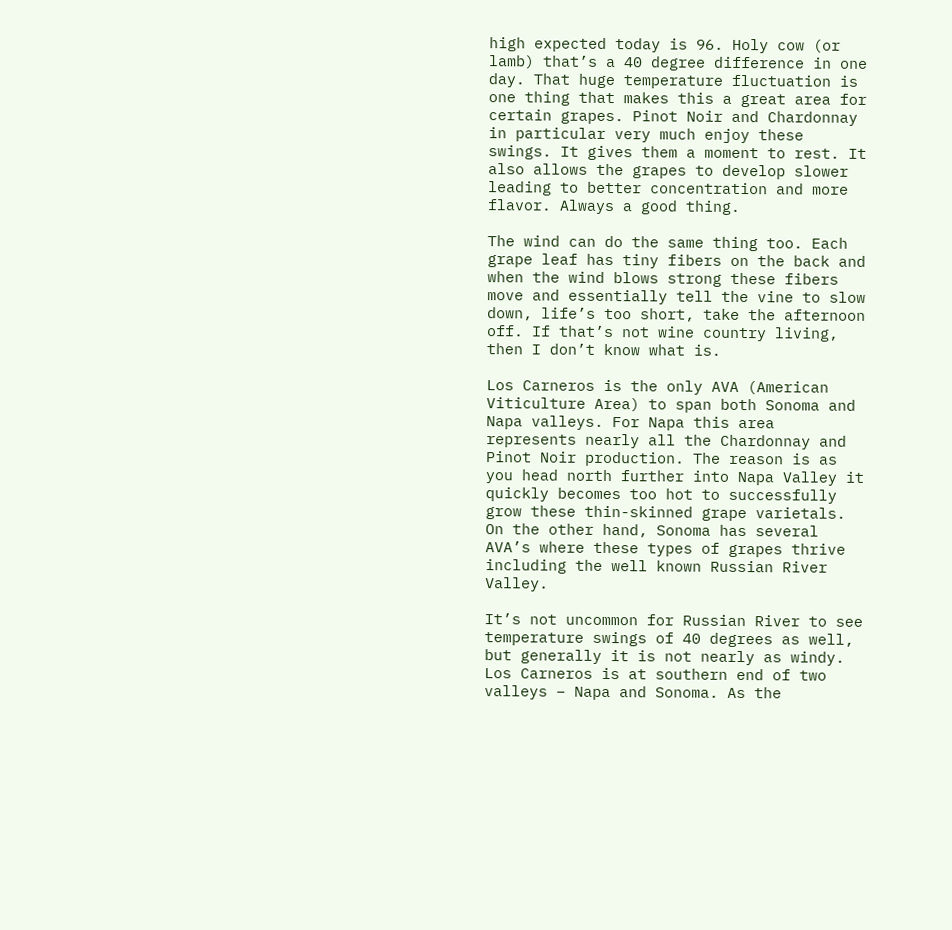high expected today is 96. Holy cow (or lamb) that’s a 40 degree difference in one day. That huge temperature fluctuation is one thing that makes this a great area for certain grapes. Pinot Noir and Chardonnay in particular very much enjoy these swings. It gives them a moment to rest. It also allows the grapes to develop slower leading to better concentration and more flavor. Always a good thing.

The wind can do the same thing too. Each grape leaf has tiny fibers on the back and when the wind blows strong these fibers move and essentially tell the vine to slow down, life’s too short, take the afternoon off. If that’s not wine country living, then I don’t know what is.

Los Carneros is the only AVA (American Viticulture Area) to span both Sonoma and Napa valleys. For Napa this area represents nearly all the Chardonnay and Pinot Noir production. The reason is as you head north further into Napa Valley it quickly becomes too hot to successfully grow these thin-skinned grape varietals. On the other hand, Sonoma has several AVA’s where these types of grapes thrive including the well known Russian River Valley.

It’s not uncommon for Russian River to see temperature swings of 40 degrees as well, but generally it is not nearly as windy. Los Carneros is at southern end of two valleys – Napa and Sonoma. As the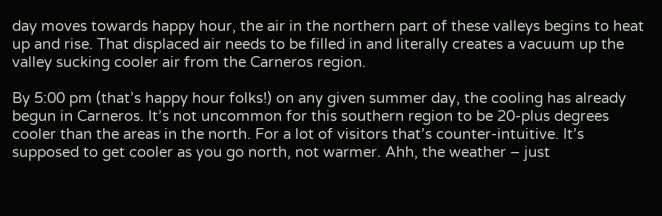day moves towards happy hour, the air in the northern part of these valleys begins to heat up and rise. That displaced air needs to be filled in and literally creates a vacuum up the valley sucking cooler air from the Carneros region.

By 5:00 pm (that’s happy hour folks!) on any given summer day, the cooling has already begun in Carneros. It’s not uncommon for this southern region to be 20-plus degrees cooler than the areas in the north. For a lot of visitors that’s counter-intuitive. It’s supposed to get cooler as you go north, not warmer. Ahh, the weather – just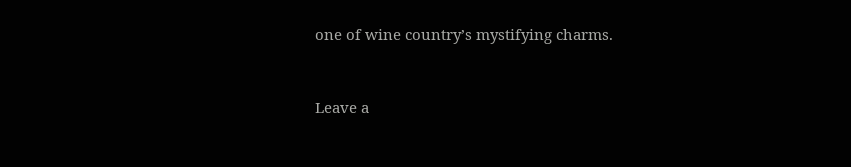one of wine country’s mystifying charms.


Leave a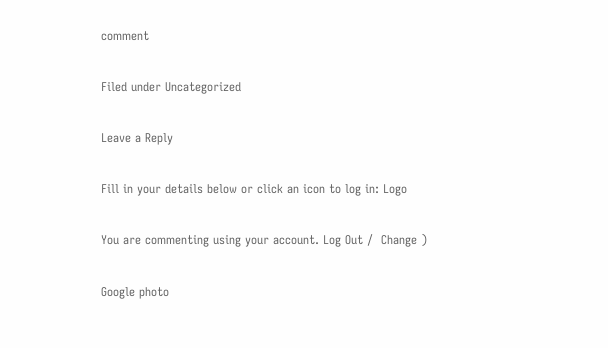comment

Filed under Uncategorized

Leave a Reply

Fill in your details below or click an icon to log in: Logo

You are commenting using your account. Log Out /  Change )

Google photo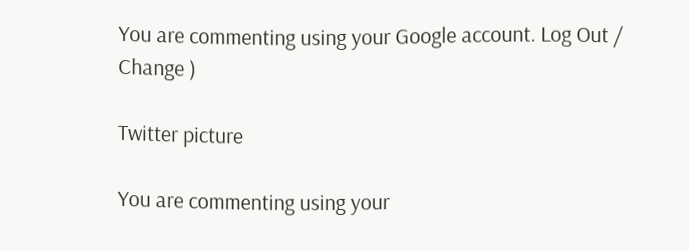You are commenting using your Google account. Log Out /  Change )

Twitter picture

You are commenting using your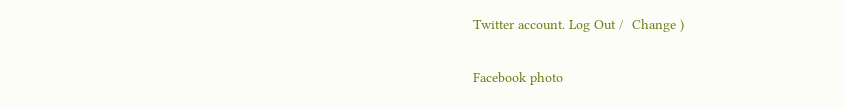Twitter account. Log Out /  Change )

Facebook photo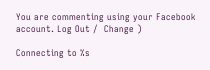You are commenting using your Facebook account. Log Out /  Change )

Connecting to %s